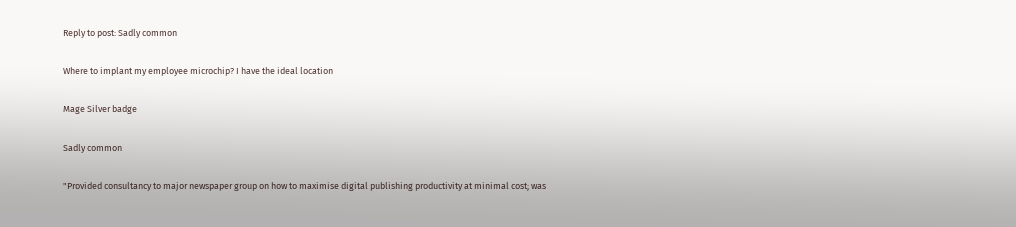Reply to post: Sadly common

Where to implant my employee microchip? I have the ideal location

Mage Silver badge

Sadly common

"Provided consultancy to major newspaper group on how to maximise digital publishing productivity at minimal cost; was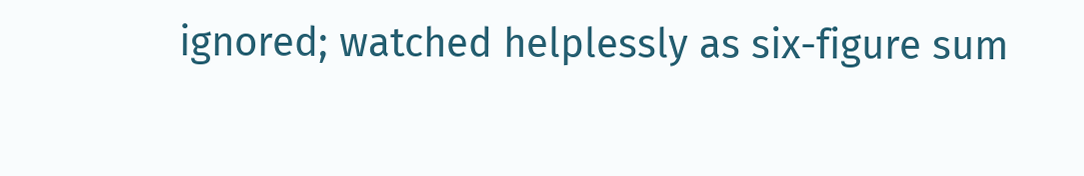ignored; watched helplessly as six-figure sum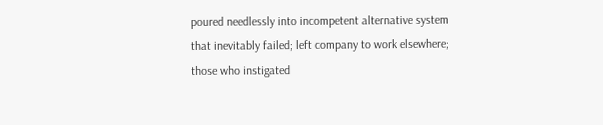poured needlessly into incompetent alternative system that inevitably failed; left company to work elsewhere; those who instigated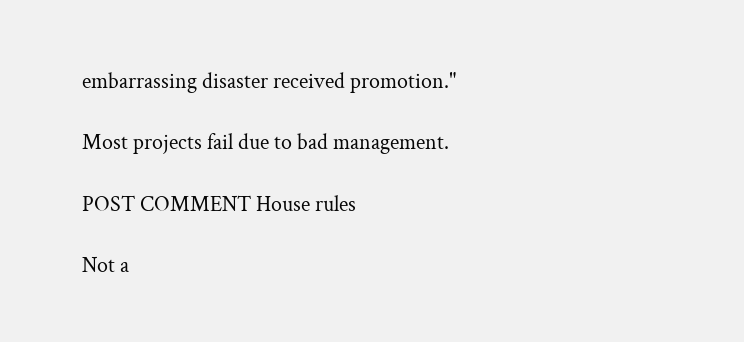embarrassing disaster received promotion."

Most projects fail due to bad management.

POST COMMENT House rules

Not a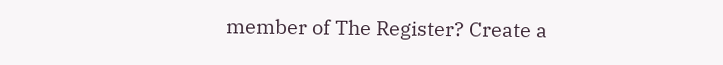member of The Register? Create a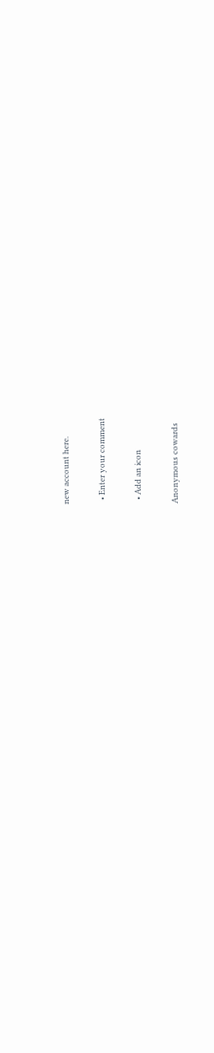new account here.

  • Enter your comment

  • Add an icon

Anonymous cowards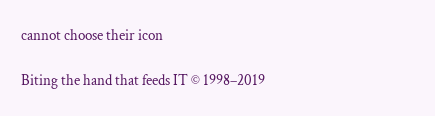cannot choose their icon

Biting the hand that feeds IT © 1998–2019